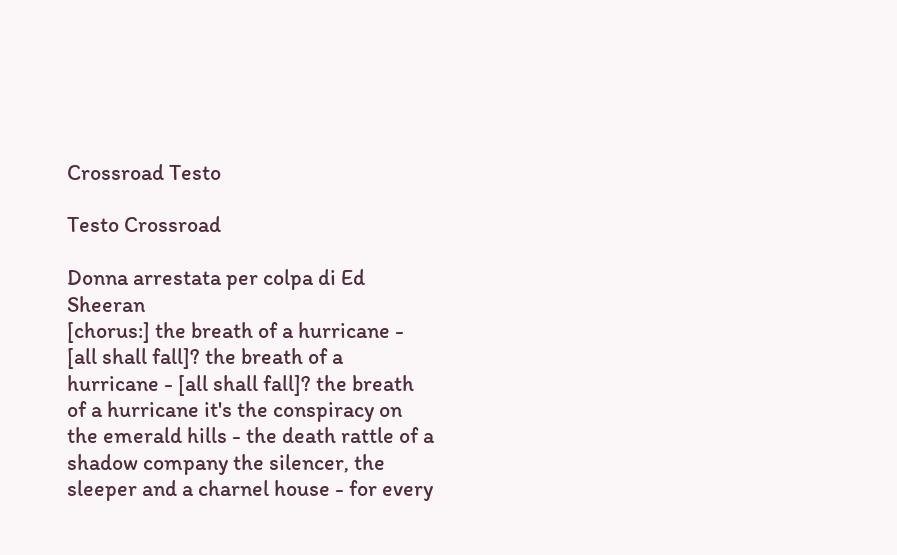Crossroad Testo

Testo Crossroad

Donna arrestata per colpa di Ed Sheeran
[chorus:] the breath of a hurricane - [all shall fall]? the breath of a hurricane - [all shall fall]? the breath of a hurricane it's the conspiracy on the emerald hills - the death rattle of a shadow company the silencer, the sleeper and a charnel house - for every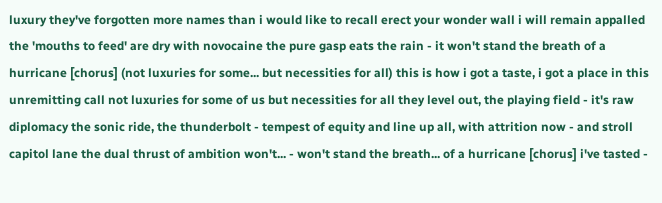luxury they've forgotten more names than i would like to recall erect your wonder wall i will remain appalled the 'mouths to feed' are dry with novocaine the pure gasp eats the rain - it won't stand the breath of a hurricane [chorus] (not luxuries for some... but necessities for all) this is how i got a taste, i got a place in this unremitting call not luxuries for some of us but necessities for all they level out, the playing field - it's raw diplomacy the sonic ride, the thunderbolt - tempest of equity and line up all, with attrition now - and stroll capitol lane the dual thrust of ambition won't... - won't stand the breath... of a hurricane [chorus] i've tasted -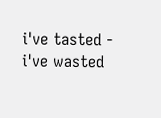i've tasted - i've wasted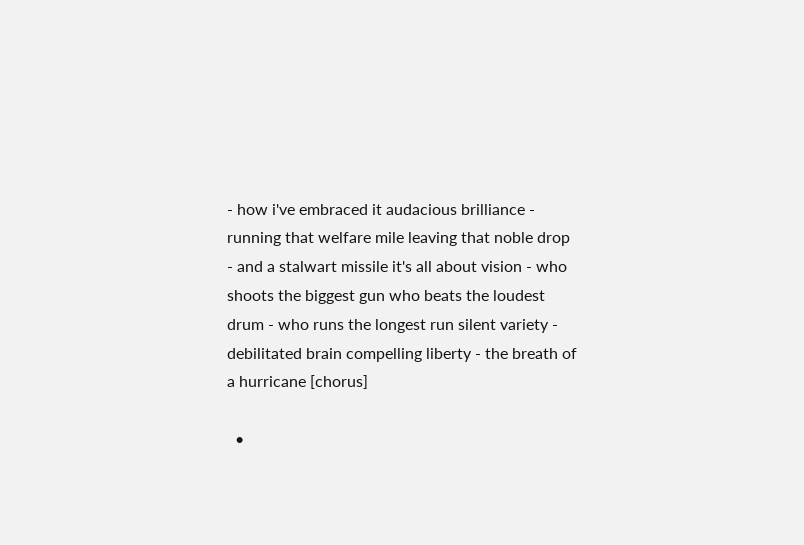- how i've embraced it audacious brilliance - running that welfare mile leaving that noble drop - and a stalwart missile it's all about vision - who shoots the biggest gun who beats the loudest drum - who runs the longest run silent variety - debilitated brain compelling liberty - the breath of a hurricane [chorus]

  •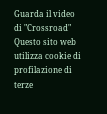Guarda il video di "Crossroad"
Questo sito web utilizza cookie di profilazione di terze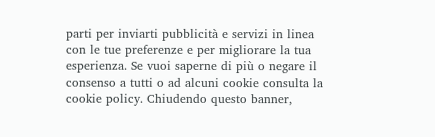parti per inviarti pubblicità e servizi in linea con le tue preferenze e per migliorare la tua esperienza. Se vuoi saperne di più o negare il consenso a tutti o ad alcuni cookie consulta la cookie policy. Chiudendo questo banner,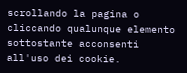scrollando la pagina o cliccando qualunque elemento sottostante acconsenti all'uso dei cookie.